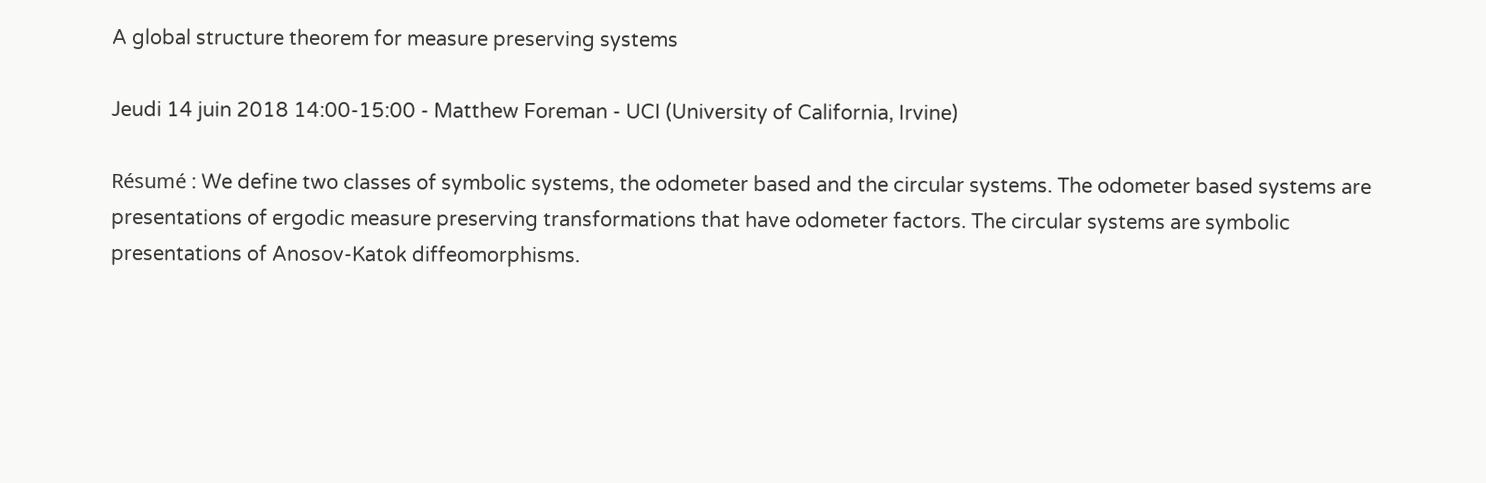A global structure theorem for measure preserving systems

Jeudi 14 juin 2018 14:00-15:00 - Matthew Foreman - UCI (University of California, Irvine)

Résumé : We define two classes of symbolic systems, the odometer based and the circular systems. The odometer based systems are presentations of ergodic measure preserving transformations that have odometer factors. The circular systems are symbolic presentations of Anosov-Katok diffeomorphisms.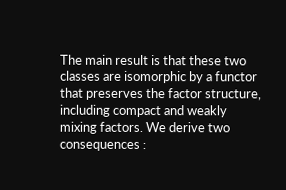The main result is that these two classes are isomorphic by a functor that preserves the factor structure, including compact and weakly mixing factors. We derive two consequences :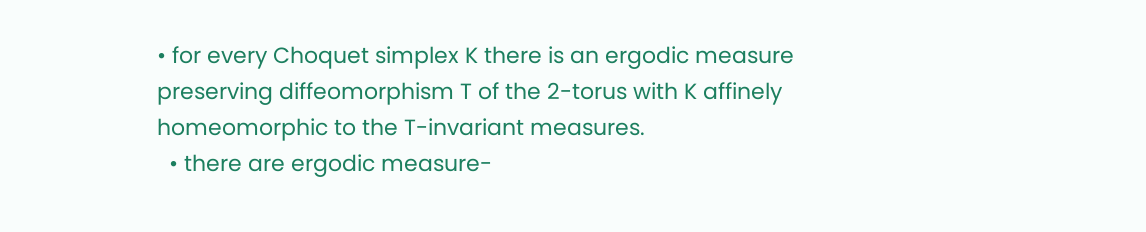• for every Choquet simplex K there is an ergodic measure preserving diffeomorphism T of the 2-torus with K affinely homeomorphic to the T-invariant measures.
  • there are ergodic measure-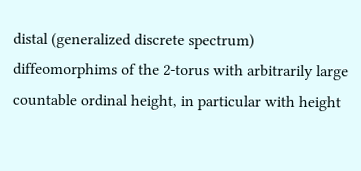distal (generalized discrete spectrum) diffeomorphims of the 2-torus with arbitrarily large countable ordinal height, in particular with height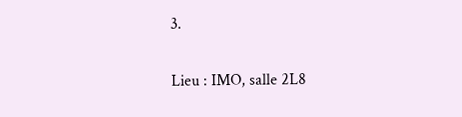3.

Lieu : IMO, salle 2L8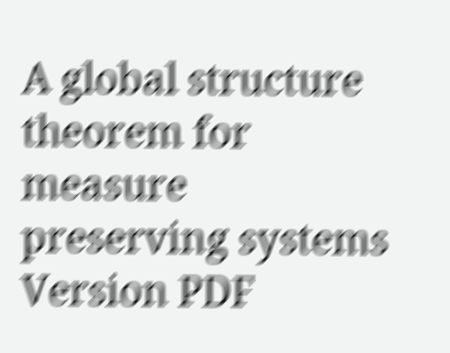A global structure theorem for measure preserving systems  Version PDF